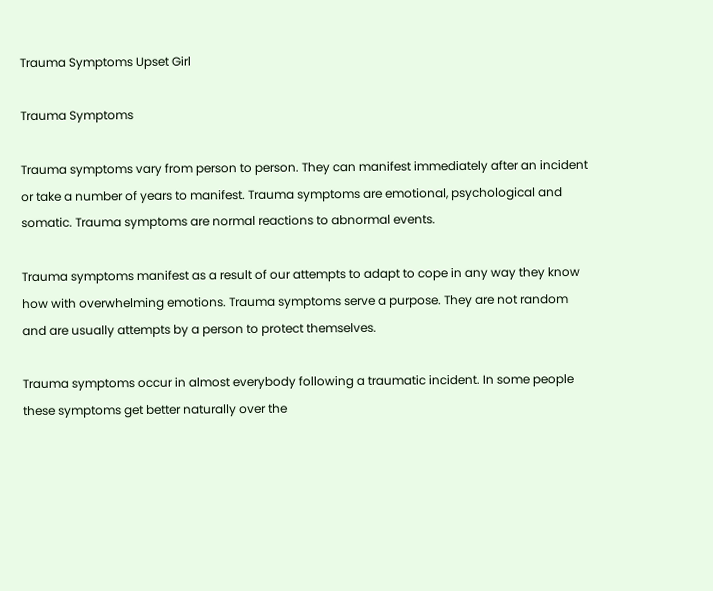Trauma Symptoms Upset Girl

Trauma Symptoms

Trauma symptoms vary from person to person. They can manifest immediately after an incident or take a number of years to manifest. Trauma symptoms are emotional, psychological and somatic. Trauma symptoms are normal reactions to abnormal events.

Trauma symptoms manifest as a result of our attempts to adapt to cope in any way they know how with overwhelming emotions. Trauma symptoms serve a purpose. They are not random and are usually attempts by a person to protect themselves.

Trauma symptoms occur in almost everybody following a traumatic incident. In some people these symptoms get better naturally over the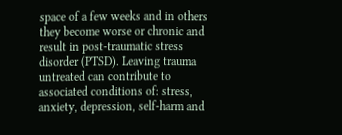space of a few weeks and in others they become worse or chronic and result in post-traumatic stress disorder (PTSD). Leaving trauma untreated can contribute to associated conditions of: stress, anxiety, depression, self-harm and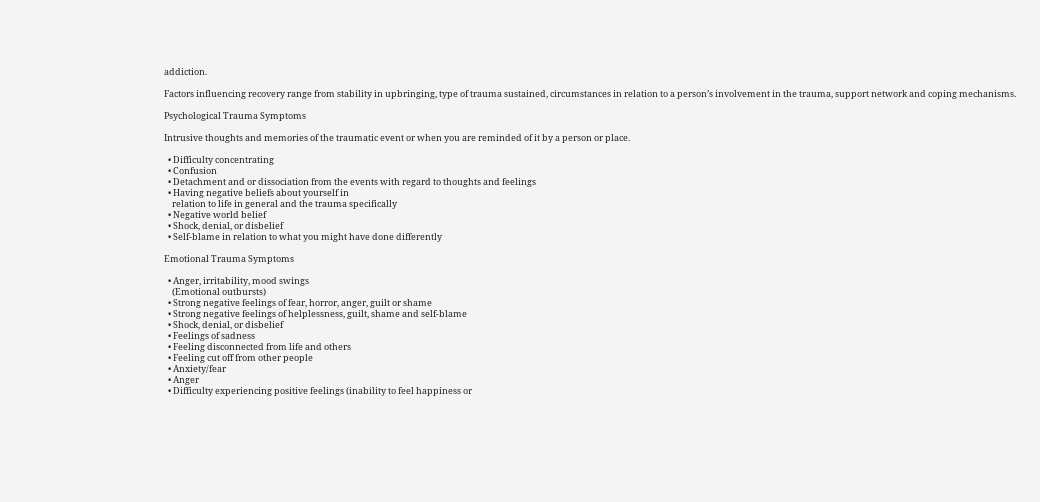addiction.

Factors influencing recovery range from stability in upbringing, type of trauma sustained, circumstances in relation to a person’s involvement in the trauma, support network and coping mechanisms.

Psychological Trauma Symptoms

Intrusive thoughts and memories of the traumatic event or when you are reminded of it by a person or place.

  • Difficulty concentrating
  • Confusion
  • Detachment and or dissociation from the events with regard to thoughts and feelings
  • Having negative beliefs about yourself in
    relation to life in general and the trauma specifically
  • Negative world belief
  • Shock, denial, or disbelief
  • Self-blame in relation to what you might have done differently

Emotional Trauma Symptoms

  • Anger, irritability, mood swings
    (Emotional outbursts)
  • Strong negative feelings of fear, horror, anger, guilt or shame
  • Strong negative feelings of helplessness, guilt, shame and self-blame
  • Shock, denial, or disbelief
  • Feelings of sadness
  • Feeling disconnected from life and others
  • Feeling cut off from other people
  • Anxiety/fear
  • Anger
  • Difficulty experiencing positive feelings (inability to feel happiness or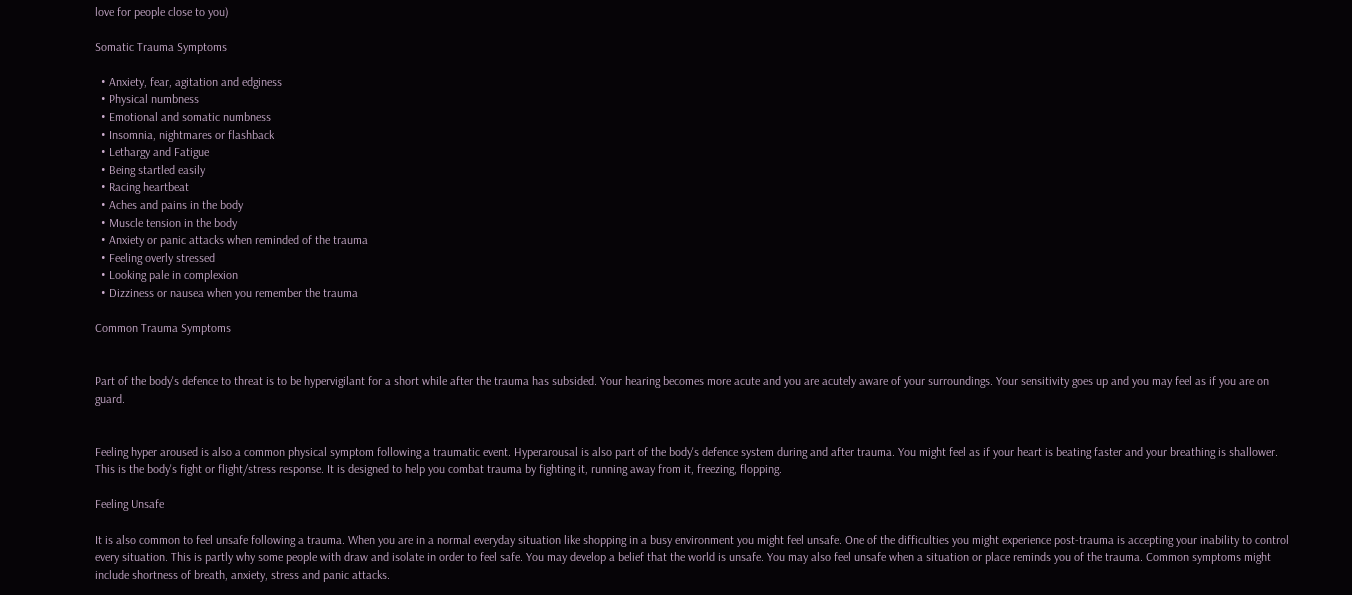love for people close to you)

Somatic Trauma Symptoms

  • Anxiety, fear, agitation and edginess
  • Physical numbness
  • Emotional and somatic numbness
  • Insomnia, nightmares or flashback
  • Lethargy and Fatigue
  • Being startled easily
  • Racing heartbeat
  • Aches and pains in the body
  • Muscle tension in the body
  • Anxiety or panic attacks when reminded of the trauma
  • Feeling overly stressed
  • Looking pale in complexion
  • Dizziness or nausea when you remember the trauma

Common Trauma Symptoms


Part of the body's defence to threat is to be hypervigilant for a short while after the trauma has subsided. Your hearing becomes more acute and you are acutely aware of your surroundings. Your sensitivity goes up and you may feel as if you are on guard.


Feeling hyper aroused is also a common physical symptom following a traumatic event. Hyperarousal is also part of the body's defence system during and after trauma. You might feel as if your heart is beating faster and your breathing is shallower. This is the body's fight or flight/stress response. It is designed to help you combat trauma by fighting it, running away from it, freezing, flopping.

Feeling Unsafe

It is also common to feel unsafe following a trauma. When you are in a normal everyday situation like shopping in a busy environment you might feel unsafe. One of the difficulties you might experience post-trauma is accepting your inability to control every situation. This is partly why some people with draw and isolate in order to feel safe. You may develop a belief that the world is unsafe. You may also feel unsafe when a situation or place reminds you of the trauma. Common symptoms might include shortness of breath, anxiety, stress and panic attacks.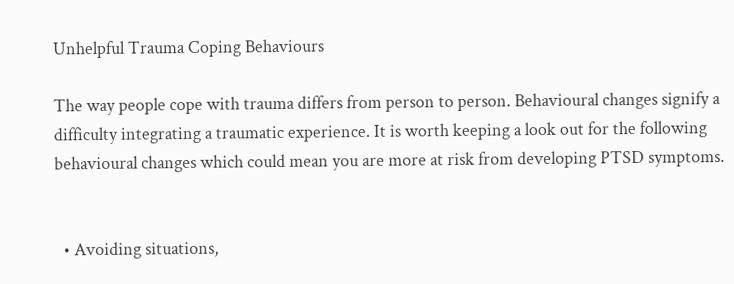Unhelpful Trauma Coping Behaviours

The way people cope with trauma differs from person to person. Behavioural changes signify a difficulty integrating a traumatic experience. It is worth keeping a look out for the following behavioural changes which could mean you are more at risk from developing PTSD symptoms.


  • Avoiding situations,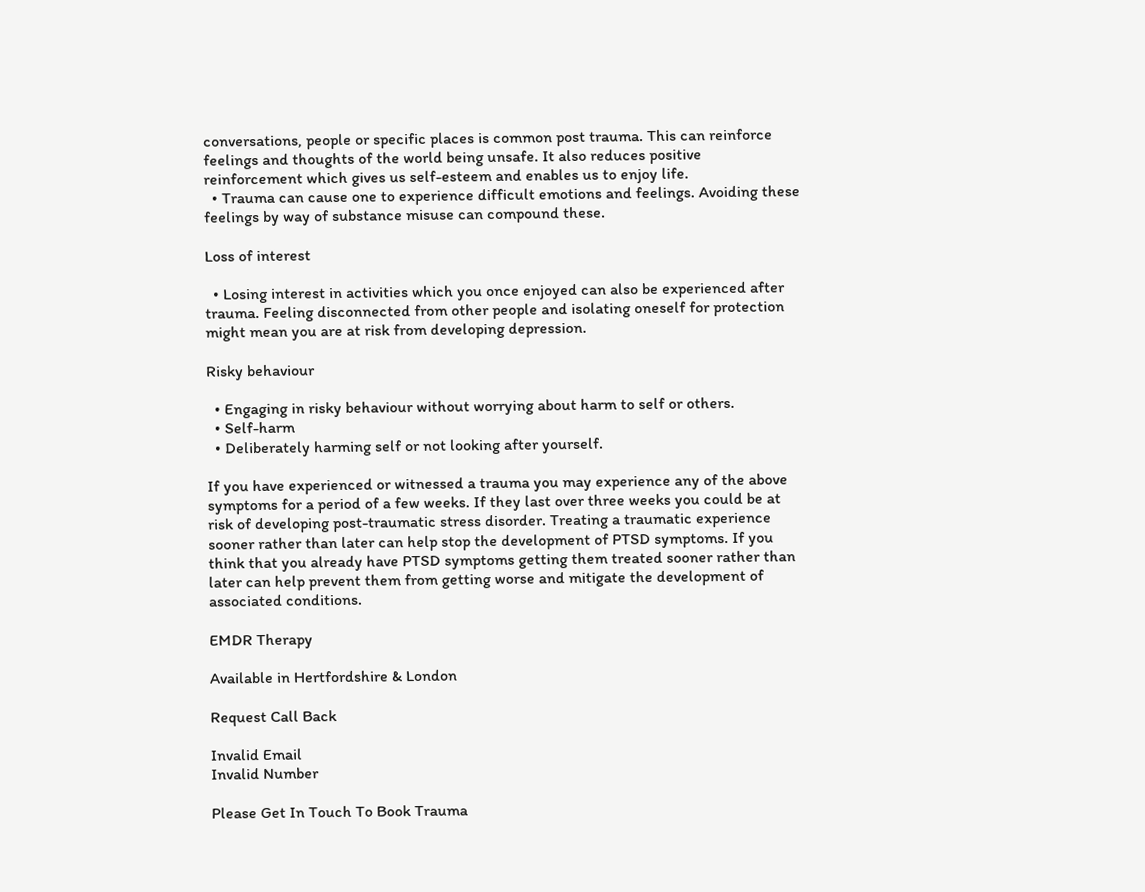conversations, people or specific places is common post trauma. This can reinforce feelings and thoughts of the world being unsafe. It also reduces positive reinforcement which gives us self-esteem and enables us to enjoy life.
  • Trauma can cause one to experience difficult emotions and feelings. Avoiding these feelings by way of substance misuse can compound these.

Loss of interest

  • Losing interest in activities which you once enjoyed can also be experienced after trauma. Feeling disconnected from other people and isolating oneself for protection might mean you are at risk from developing depression.

Risky behaviour

  • Engaging in risky behaviour without worrying about harm to self or others.
  • Self-harm
  • Deliberately harming self or not looking after yourself.

If you have experienced or witnessed a trauma you may experience any of the above symptoms for a period of a few weeks. If they last over three weeks you could be at risk of developing post-traumatic stress disorder. Treating a traumatic experience sooner rather than later can help stop the development of PTSD symptoms. If you think that you already have PTSD symptoms getting them treated sooner rather than later can help prevent them from getting worse and mitigate the development of associated conditions.

EMDR Therapy

Available in Hertfordshire & London

Request Call Back

Invalid Email
Invalid Number

Please Get In Touch To Book Trauma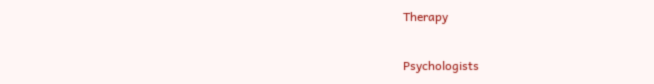Therapy

Psychologists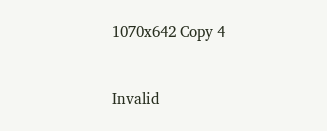1070x642 Copy 4


Invalid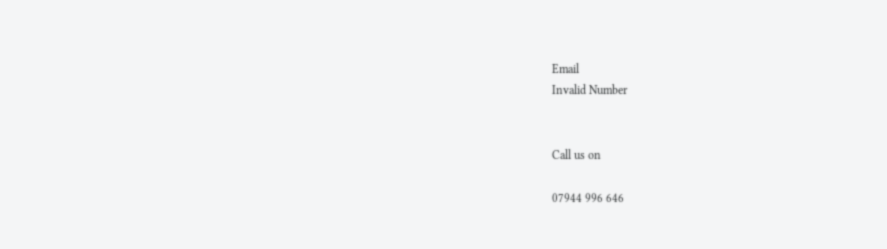Email
Invalid Number


Call us on

07944 996 646